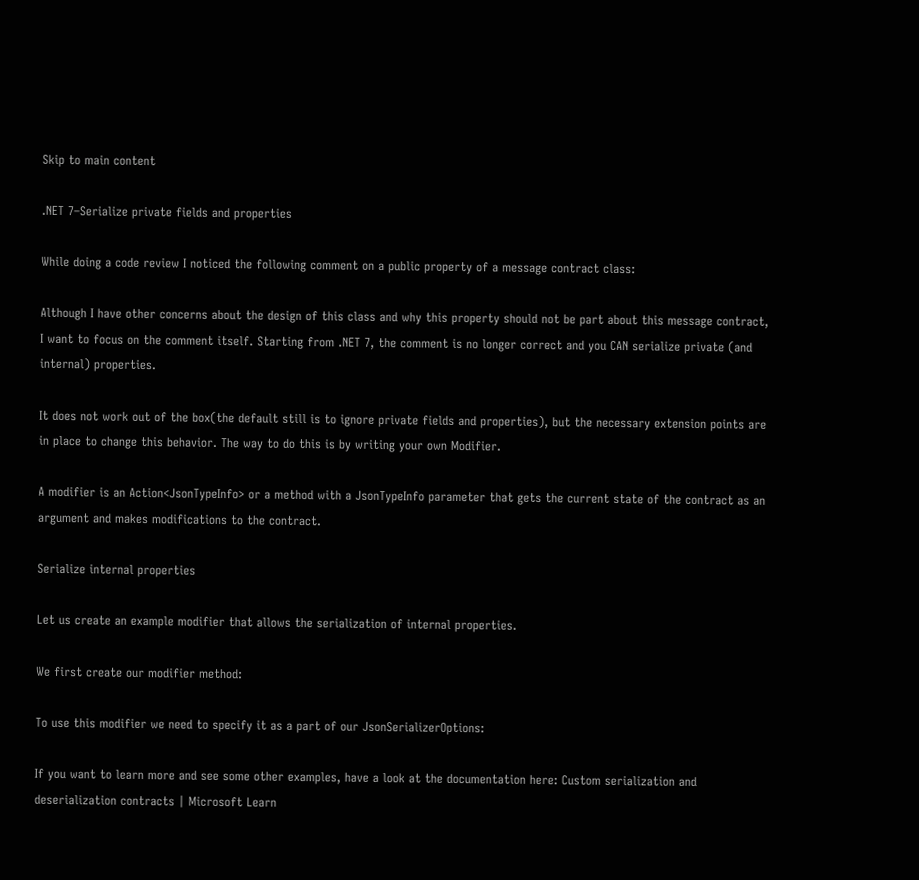Skip to main content

.NET 7–Serialize private fields and properties

While doing a code review I noticed the following comment on a public property of a message contract class:

Although I have other concerns about the design of this class and why this property should not be part about this message contract, I want to focus on the comment itself. Starting from .NET 7, the comment is no longer correct and you CAN serialize private (and internal) properties.

It does not work out of the box(the default still is to ignore private fields and properties), but the necessary extension points are in place to change this behavior. The way to do this is by writing your own Modifier.

A modifier is an Action<JsonTypeInfo> or a method with a JsonTypeInfo parameter that gets the current state of the contract as an argument and makes modifications to the contract.

Serialize internal properties

Let us create an example modifier that allows the serialization of internal properties.

We first create our modifier method:

To use this modifier we need to specify it as a part of our JsonSerializerOptions:

If you want to learn more and see some other examples, have a look at the documentation here: Custom serialization and deserialization contracts | Microsoft Learn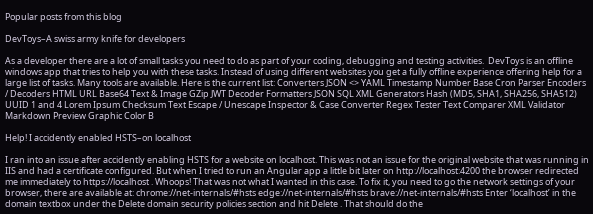Popular posts from this blog

DevToys–A swiss army knife for developers

As a developer there are a lot of small tasks you need to do as part of your coding, debugging and testing activities.  DevToys is an offline windows app that tries to help you with these tasks. Instead of using different websites you get a fully offline experience offering help for a large list of tasks. Many tools are available. Here is the current list: Converters JSON <> YAML Timestamp Number Base Cron Parser Encoders / Decoders HTML URL Base64 Text & Image GZip JWT Decoder Formatters JSON SQL XML Generators Hash (MD5, SHA1, SHA256, SHA512) UUID 1 and 4 Lorem Ipsum Checksum Text Escape / Unescape Inspector & Case Converter Regex Tester Text Comparer XML Validator Markdown Preview Graphic Color B

Help! I accidently enabled HSTS–on localhost

I ran into an issue after accidently enabling HSTS for a website on localhost. This was not an issue for the original website that was running in IIS and had a certificate configured. But when I tried to run an Angular app a little bit later on http://localhost:4200 the browser redirected me immediately to https://localhost . Whoops! That was not what I wanted in this case. To fix it, you need to go the network settings of your browser, there are available at: chrome://net-internals/#hsts edge://net-internals/#hsts brave://net-internals/#hsts Enter ‘localhost’ in the domain textbox under the Delete domain security policies section and hit Delete . That should do the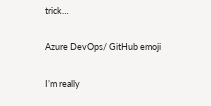trick…

Azure DevOps/ GitHub emoji

I’m really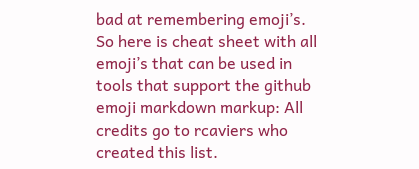bad at remembering emoji’s. So here is cheat sheet with all emoji’s that can be used in tools that support the github emoji markdown markup: All credits go to rcaviers who created this list.